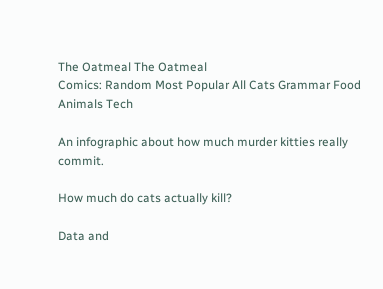The Oatmeal The Oatmeal
Comics: Random Most Popular All Cats Grammar Food Animals Tech

An infographic about how much murder kitties really commit.

How much do cats actually kill?

Data and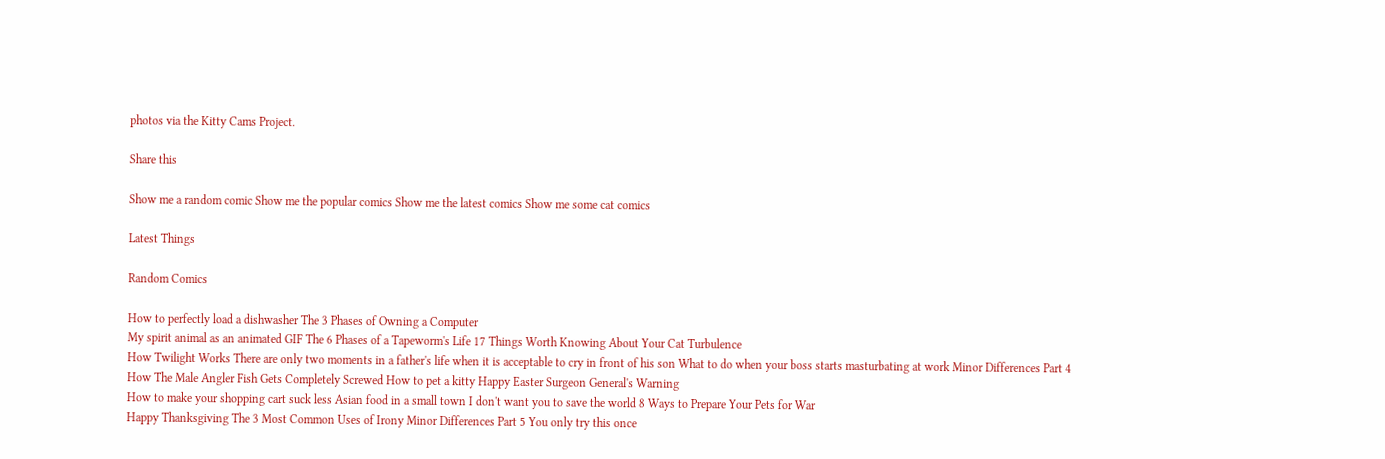photos via the Kitty Cams Project.

Share this

Show me a random comic Show me the popular comics Show me the latest comics Show me some cat comics

Latest Things

Random Comics

How to perfectly load a dishwasher The 3 Phases of Owning a Computer
My spirit animal as an animated GIF The 6 Phases of a Tapeworm's Life 17 Things Worth Knowing About Your Cat Turbulence
How Twilight Works There are only two moments in a father's life when it is acceptable to cry in front of his son What to do when your boss starts masturbating at work Minor Differences Part 4
How The Male Angler Fish Gets Completely Screwed How to pet a kitty Happy Easter Surgeon General's Warning
How to make your shopping cart suck less Asian food in a small town I don't want you to save the world 8 Ways to Prepare Your Pets for War
Happy Thanksgiving The 3 Most Common Uses of Irony Minor Differences Part 5 You only try this once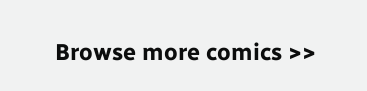Browse more comics >>